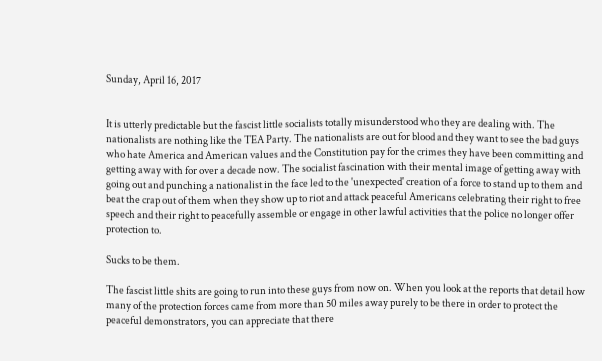Sunday, April 16, 2017


It is utterly predictable but the fascist little socialists totally misunderstood who they are dealing with. The nationalists are nothing like the TEA Party. The nationalists are out for blood and they want to see the bad guys who hate America and American values and the Constitution pay for the crimes they have been committing and getting away with for over a decade now. The socialist fascination with their mental image of getting away with going out and punching a nationalist in the face led to the 'unexpected' creation of a force to stand up to them and beat the crap out of them when they show up to riot and attack peaceful Americans celebrating their right to free speech and their right to peacefully assemble or engage in other lawful activities that the police no longer offer protection to.

Sucks to be them.

The fascist little shits are going to run into these guys from now on. When you look at the reports that detail how many of the protection forces came from more than 50 miles away purely to be there in order to protect the peaceful demonstrators, you can appreciate that there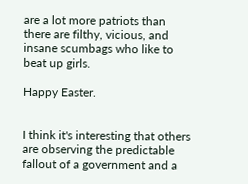are a lot more patriots than there are filthy, vicious, and insane scumbags who like to beat up girls.

Happy Easter.


I think it's interesting that others are observing the predictable fallout of a government and a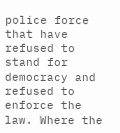police force that have refused to stand for democracy and refused to enforce the law. Where the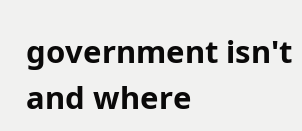government isn't and where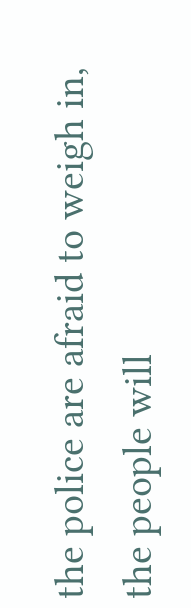the police are afraid to weigh in, the people will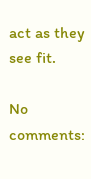act as they see fit.

No comments: